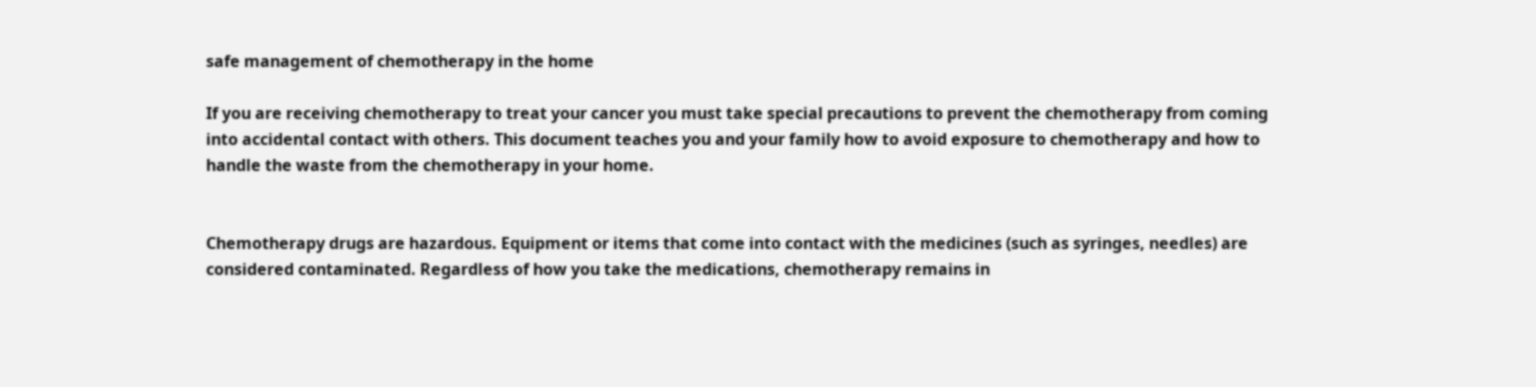safe management of chemotherapy in the home

If you are receiving chemotherapy to treat your cancer you must take special precautions to prevent the chemotherapy from coming into accidental contact with others. This document teaches you and your family how to avoid exposure to chemotherapy and how to handle the waste from the chemotherapy in your home.


Chemotherapy drugs are hazardous. Equipment or items that come into contact with the medicines (such as syringes, needles) are considered contaminated. Regardless of how you take the medications, chemotherapy remains in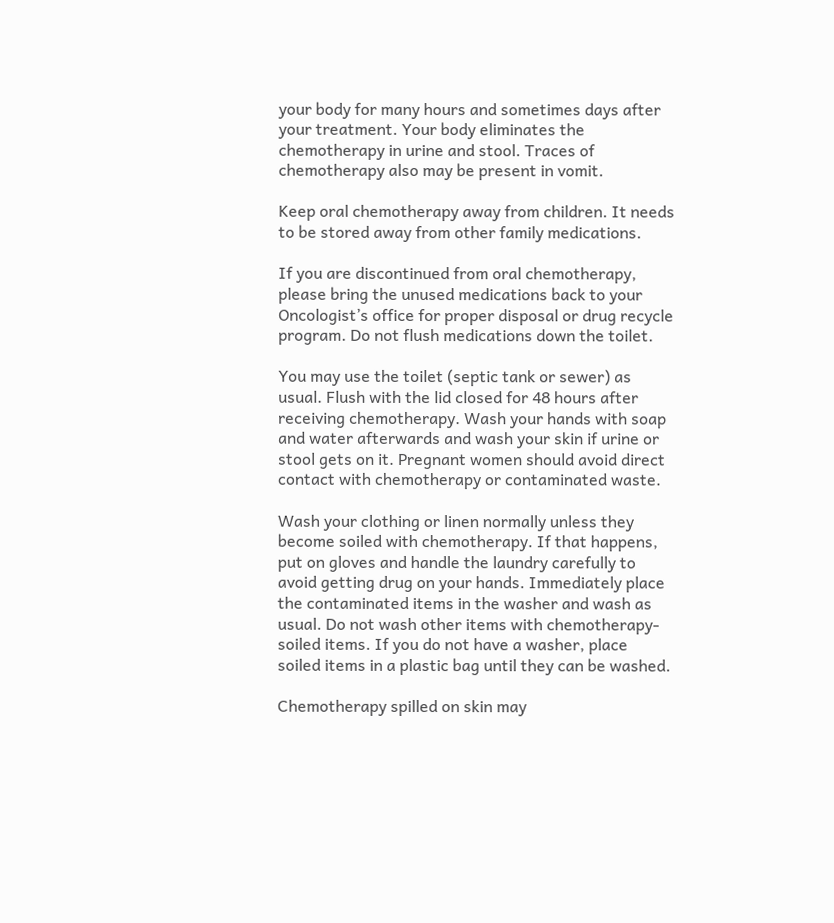your body for many hours and sometimes days after your treatment. Your body eliminates the chemotherapy in urine and stool. Traces of chemotherapy also may be present in vomit.

Keep oral chemotherapy away from children. It needs to be stored away from other family medications.

If you are discontinued from oral chemotherapy, please bring the unused medications back to your Oncologist’s office for proper disposal or drug recycle program. Do not flush medications down the toilet.

You may use the toilet (septic tank or sewer) as usual. Flush with the lid closed for 48 hours after receiving chemotherapy. Wash your hands with soap and water afterwards and wash your skin if urine or stool gets on it. Pregnant women should avoid direct contact with chemotherapy or contaminated waste.

Wash your clothing or linen normally unless they become soiled with chemotherapy. If that happens, put on gloves and handle the laundry carefully to avoid getting drug on your hands. Immediately place the contaminated items in the washer and wash as usual. Do not wash other items with chemotherapy-soiled items. If you do not have a washer, place soiled items in a plastic bag until they can be washed.

Chemotherapy spilled on skin may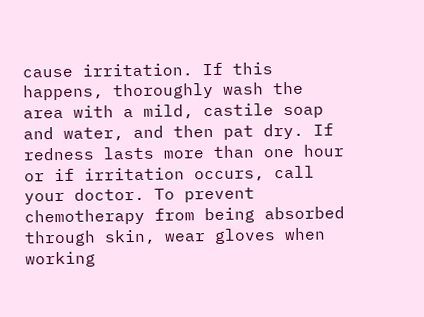cause irritation. If this happens, thoroughly wash the area with a mild, castile soap and water, and then pat dry. If redness lasts more than one hour or if irritation occurs, call your doctor. To prevent chemotherapy from being absorbed through skin, wear gloves when working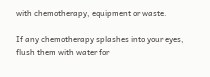with chemotherapy, equipment or waste.

If any chemotherapy splashes into your eyes, flush them with water for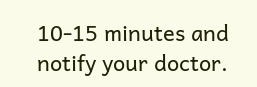10-15 minutes and notify your doctor.